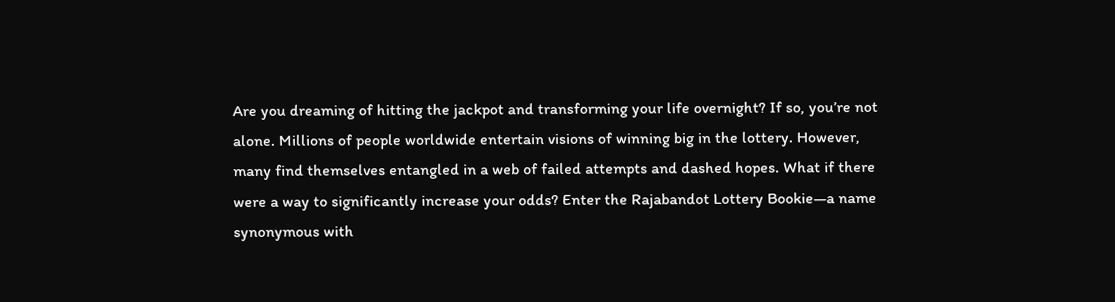Are you dreaming of hitting the jackpot and transforming your life overnight? If so, you’re not alone. Millions of people worldwide entertain visions of winning big in the lottery. However, many find themselves entangled in a web of failed attempts and dashed hopes. What if there were a way to significantly increase your odds? Enter the Rajabandot Lottery Bookie—a name synonymous with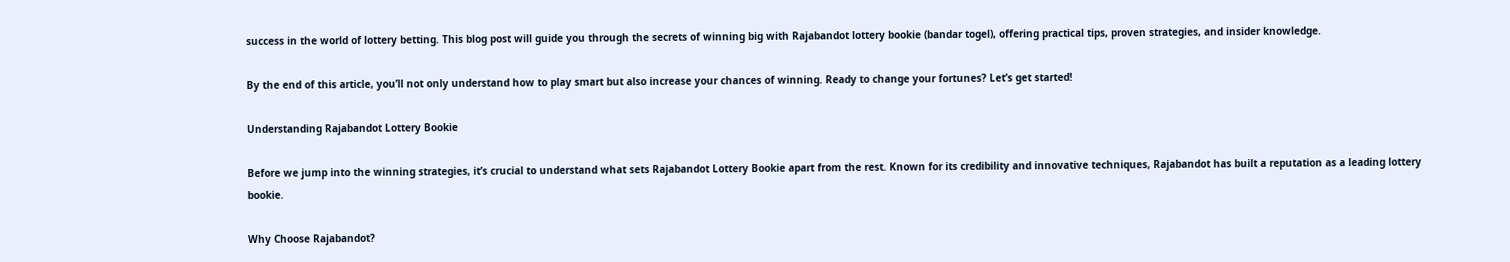success in the world of lottery betting. This blog post will guide you through the secrets of winning big with Rajabandot lottery bookie (bandar togel), offering practical tips, proven strategies, and insider knowledge.

By the end of this article, you’ll not only understand how to play smart but also increase your chances of winning. Ready to change your fortunes? Let’s get started!

Understanding Rajabandot Lottery Bookie

Before we jump into the winning strategies, it’s crucial to understand what sets Rajabandot Lottery Bookie apart from the rest. Known for its credibility and innovative techniques, Rajabandot has built a reputation as a leading lottery bookie.

Why Choose Rajabandot?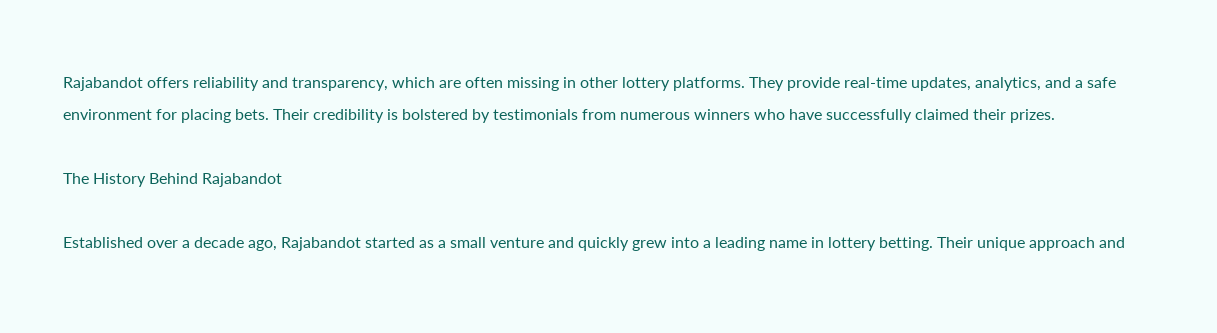Rajabandot offers reliability and transparency, which are often missing in other lottery platforms. They provide real-time updates, analytics, and a safe environment for placing bets. Their credibility is bolstered by testimonials from numerous winners who have successfully claimed their prizes.

The History Behind Rajabandot

Established over a decade ago, Rajabandot started as a small venture and quickly grew into a leading name in lottery betting. Their unique approach and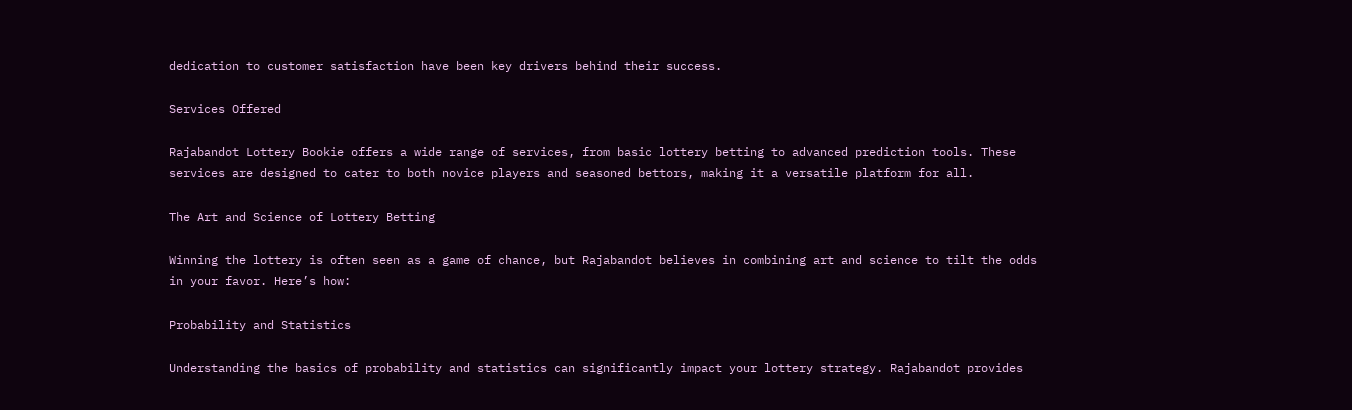dedication to customer satisfaction have been key drivers behind their success.

Services Offered

Rajabandot Lottery Bookie offers a wide range of services, from basic lottery betting to advanced prediction tools. These services are designed to cater to both novice players and seasoned bettors, making it a versatile platform for all.

The Art and Science of Lottery Betting

Winning the lottery is often seen as a game of chance, but Rajabandot believes in combining art and science to tilt the odds in your favor. Here’s how:

Probability and Statistics

Understanding the basics of probability and statistics can significantly impact your lottery strategy. Rajabandot provides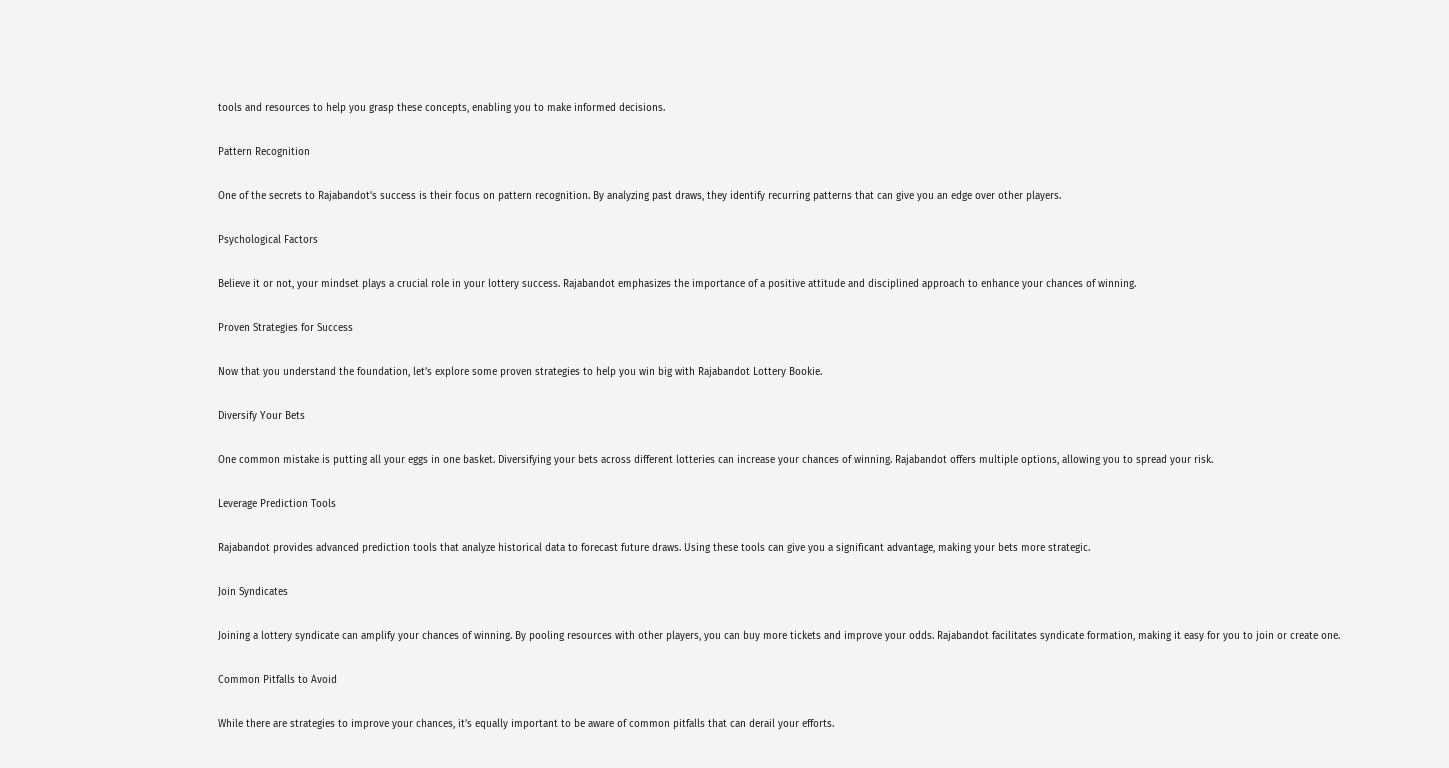tools and resources to help you grasp these concepts, enabling you to make informed decisions.

Pattern Recognition

One of the secrets to Rajabandot’s success is their focus on pattern recognition. By analyzing past draws, they identify recurring patterns that can give you an edge over other players.

Psychological Factors

Believe it or not, your mindset plays a crucial role in your lottery success. Rajabandot emphasizes the importance of a positive attitude and disciplined approach to enhance your chances of winning.

Proven Strategies for Success

Now that you understand the foundation, let’s explore some proven strategies to help you win big with Rajabandot Lottery Bookie.

Diversify Your Bets

One common mistake is putting all your eggs in one basket. Diversifying your bets across different lotteries can increase your chances of winning. Rajabandot offers multiple options, allowing you to spread your risk.

Leverage Prediction Tools

Rajabandot provides advanced prediction tools that analyze historical data to forecast future draws. Using these tools can give you a significant advantage, making your bets more strategic.

Join Syndicates

Joining a lottery syndicate can amplify your chances of winning. By pooling resources with other players, you can buy more tickets and improve your odds. Rajabandot facilitates syndicate formation, making it easy for you to join or create one.

Common Pitfalls to Avoid

While there are strategies to improve your chances, it’s equally important to be aware of common pitfalls that can derail your efforts.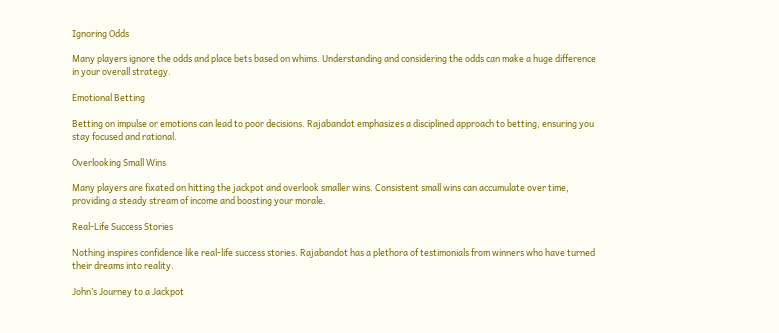Ignoring Odds

Many players ignore the odds and place bets based on whims. Understanding and considering the odds can make a huge difference in your overall strategy.

Emotional Betting

Betting on impulse or emotions can lead to poor decisions. Rajabandot emphasizes a disciplined approach to betting, ensuring you stay focused and rational.

Overlooking Small Wins

Many players are fixated on hitting the jackpot and overlook smaller wins. Consistent small wins can accumulate over time, providing a steady stream of income and boosting your morale.

Real-Life Success Stories

Nothing inspires confidence like real-life success stories. Rajabandot has a plethora of testimonials from winners who have turned their dreams into reality.

John’s Journey to a Jackpot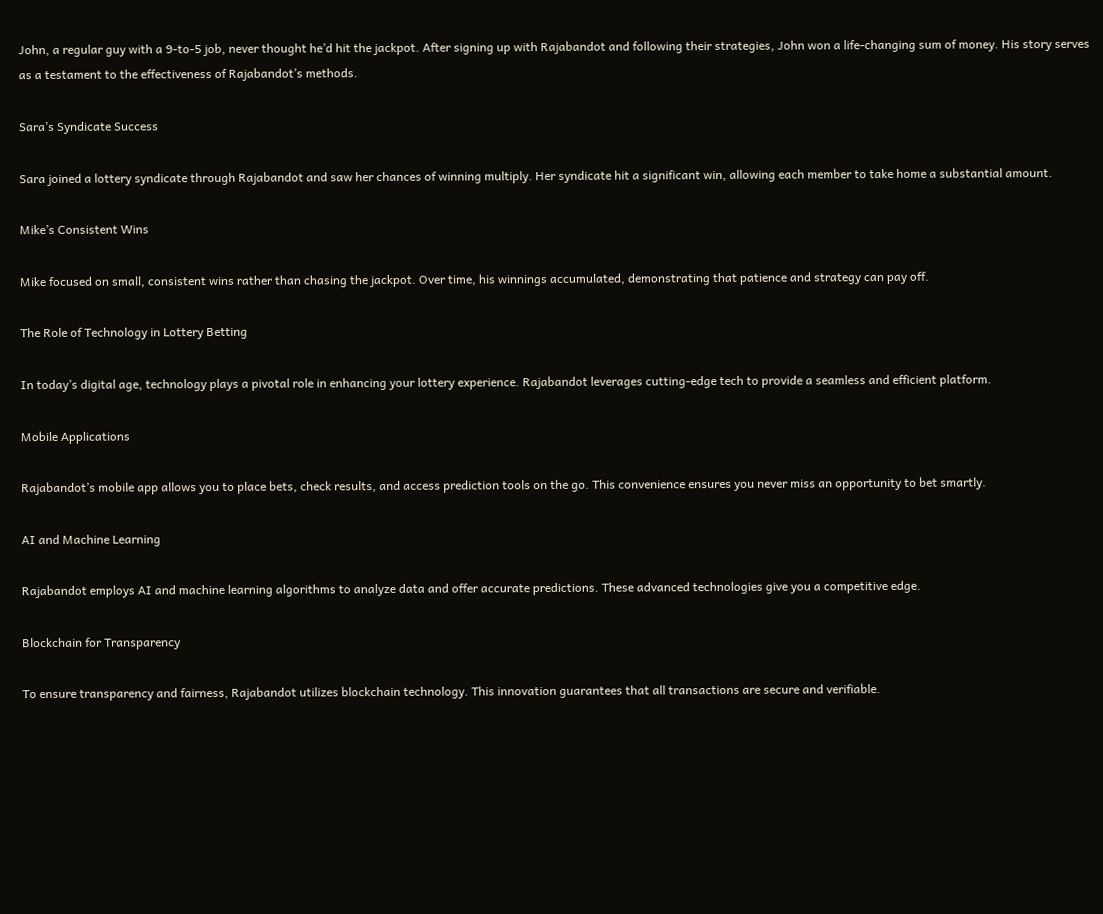John, a regular guy with a 9-to-5 job, never thought he’d hit the jackpot. After signing up with Rajabandot and following their strategies, John won a life-changing sum of money. His story serves as a testament to the effectiveness of Rajabandot’s methods.

Sara’s Syndicate Success

Sara joined a lottery syndicate through Rajabandot and saw her chances of winning multiply. Her syndicate hit a significant win, allowing each member to take home a substantial amount.

Mike’s Consistent Wins

Mike focused on small, consistent wins rather than chasing the jackpot. Over time, his winnings accumulated, demonstrating that patience and strategy can pay off.

The Role of Technology in Lottery Betting

In today’s digital age, technology plays a pivotal role in enhancing your lottery experience. Rajabandot leverages cutting-edge tech to provide a seamless and efficient platform.

Mobile Applications

Rajabandot’s mobile app allows you to place bets, check results, and access prediction tools on the go. This convenience ensures you never miss an opportunity to bet smartly.

AI and Machine Learning

Rajabandot employs AI and machine learning algorithms to analyze data and offer accurate predictions. These advanced technologies give you a competitive edge.

Blockchain for Transparency

To ensure transparency and fairness, Rajabandot utilizes blockchain technology. This innovation guarantees that all transactions are secure and verifiable.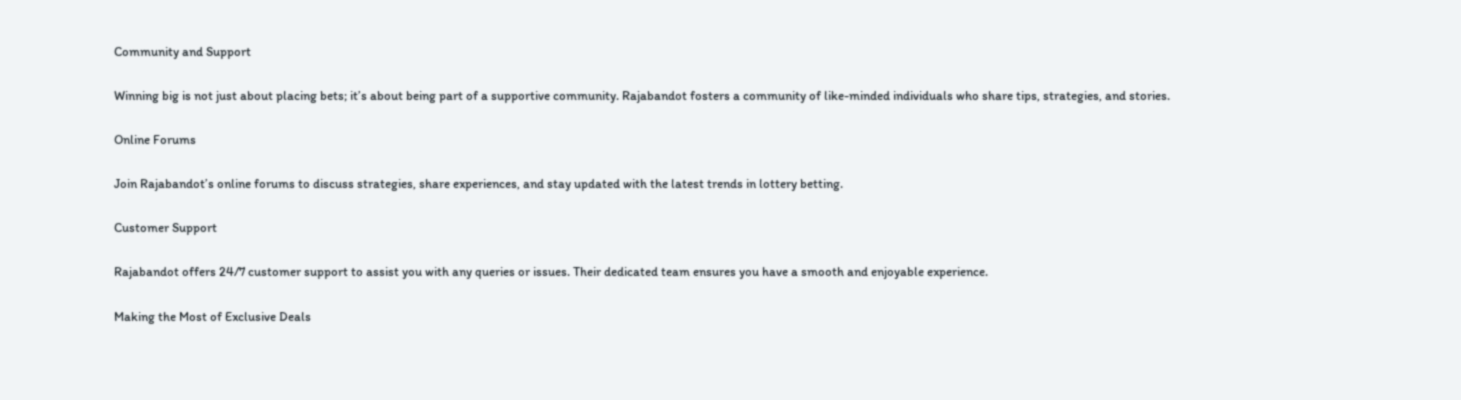Community and Support

Winning big is not just about placing bets; it’s about being part of a supportive community. Rajabandot fosters a community of like-minded individuals who share tips, strategies, and stories.

Online Forums

Join Rajabandot’s online forums to discuss strategies, share experiences, and stay updated with the latest trends in lottery betting.

Customer Support

Rajabandot offers 24/7 customer support to assist you with any queries or issues. Their dedicated team ensures you have a smooth and enjoyable experience.

Making the Most of Exclusive Deals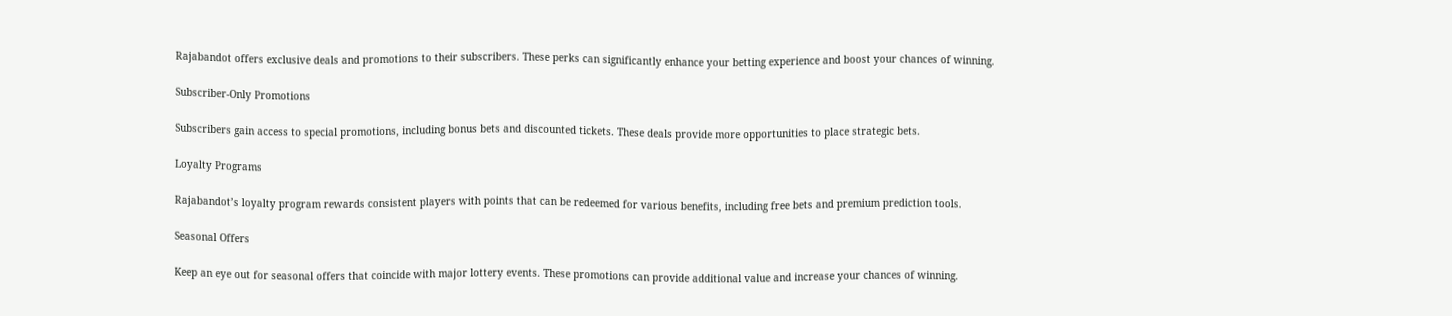Rajabandot offers exclusive deals and promotions to their subscribers. These perks can significantly enhance your betting experience and boost your chances of winning.

Subscriber-Only Promotions

Subscribers gain access to special promotions, including bonus bets and discounted tickets. These deals provide more opportunities to place strategic bets.

Loyalty Programs

Rajabandot’s loyalty program rewards consistent players with points that can be redeemed for various benefits, including free bets and premium prediction tools.

Seasonal Offers

Keep an eye out for seasonal offers that coincide with major lottery events. These promotions can provide additional value and increase your chances of winning.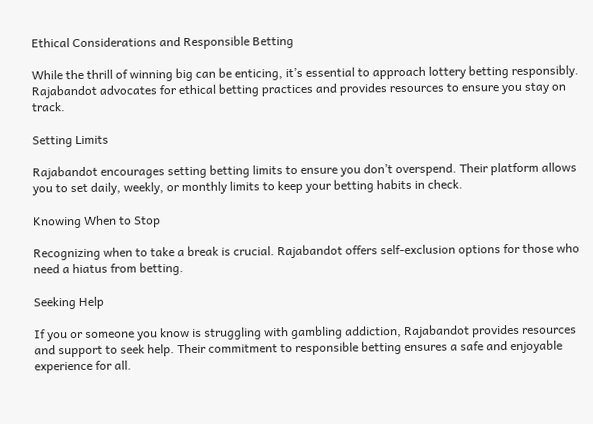Ethical Considerations and Responsible Betting

While the thrill of winning big can be enticing, it’s essential to approach lottery betting responsibly. Rajabandot advocates for ethical betting practices and provides resources to ensure you stay on track.

Setting Limits

Rajabandot encourages setting betting limits to ensure you don’t overspend. Their platform allows you to set daily, weekly, or monthly limits to keep your betting habits in check.

Knowing When to Stop

Recognizing when to take a break is crucial. Rajabandot offers self-exclusion options for those who need a hiatus from betting.

Seeking Help

If you or someone you know is struggling with gambling addiction, Rajabandot provides resources and support to seek help. Their commitment to responsible betting ensures a safe and enjoyable experience for all.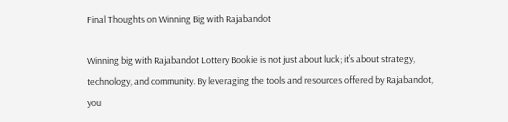Final Thoughts on Winning Big with Rajabandot

Winning big with Rajabandot Lottery Bookie is not just about luck; it’s about strategy, technology, and community. By leveraging the tools and resources offered by Rajabandot, you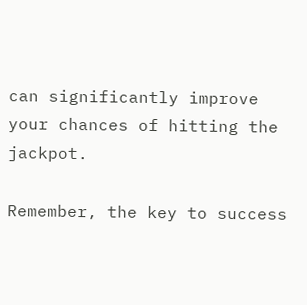can significantly improve your chances of hitting the jackpot.

Remember, the key to success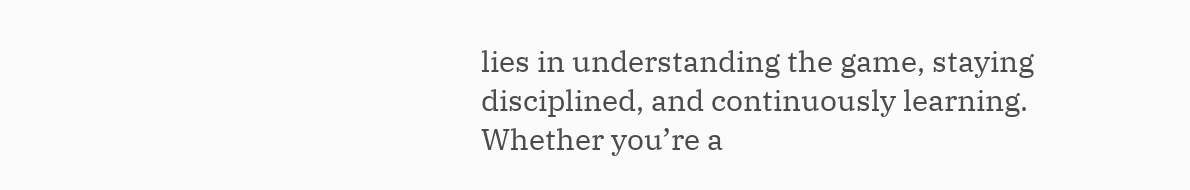lies in understanding the game, staying disciplined, and continuously learning. Whether you’re a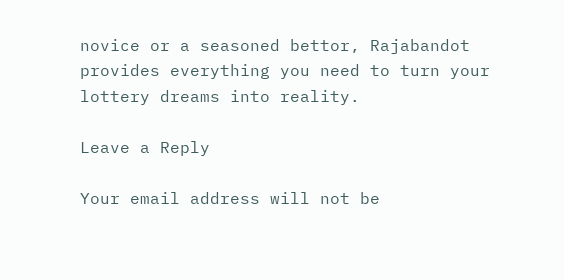novice or a seasoned bettor, Rajabandot provides everything you need to turn your lottery dreams into reality.

Leave a Reply

Your email address will not be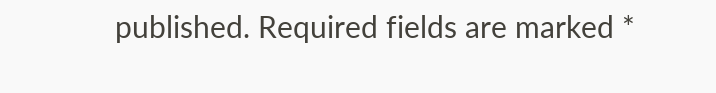published. Required fields are marked *